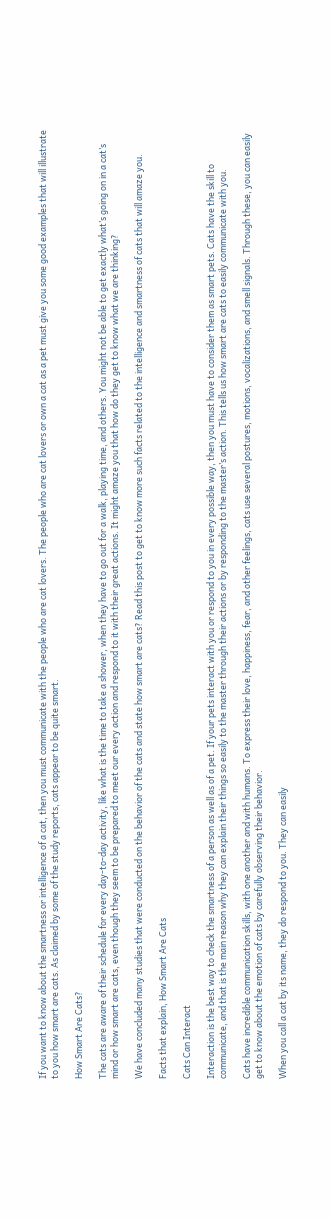If you want to know about the smartness or intelligence of a cat, then you must communicate with the people who are cat lovers. The people who are cat lovers or own a cat as a pet must give you some good examples that will illustrate to you how smart are cats. As claimed by some of the study reports, cats appear to be quite smart.

How Smart Are Cats?

The cats are aware of their schedule for every day-to-day activity, like what is the time to take a shower, when they have to go out for a walk, playing time, and others. You might not be able to get exactly what’s going on in a cat’s mind or how smart are cats, even though they seem to be prepared to meet our every action and respond to it with their great actions. It might amaze you that how do they get to know what we are thinking?

We have concluded many studies that were conducted on the behavior of the cats and state how smart are cats? Read this post to get to know more such facts related to the intelligence and smartness of cats that will amaze you.

Facts that explain, How Smart Are Cats

Cats Can Interact

Interaction is the best way to check the smartness of a person as well as of a pet. If your pets interact with you or respond to you in every possible way, then you must have to consider them as smart pets. Cats have the skill to communicate, and that is the main reason why they can explain their things so easily to the master through their actions or by responding to the master’s action. This tells us how smart are cats to easily communicate with you.

Cats have incredible communication skills, with one another and with humans. To express their love, happiness, fear, and other feelings, cats use several postures, motions, vocalizations, and smell signals. Through these, you can easily get to know about the emotion of cats by carefully observing their behavior.

When you call a cat by its name, they do respond to you. They can easily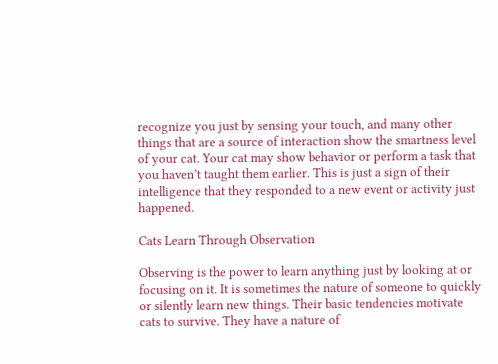recognize you just by sensing your touch, and many other things that are a source of interaction show the smartness level of your cat. Your cat may show behavior or perform a task that you haven’t taught them earlier. This is just a sign of their intelligence that they responded to a new event or activity just happened.

Cats Learn Through Observation

Observing is the power to learn anything just by looking at or focusing on it. It is sometimes the nature of someone to quickly or silently learn new things. Their basic tendencies motivate cats to survive. They have a nature of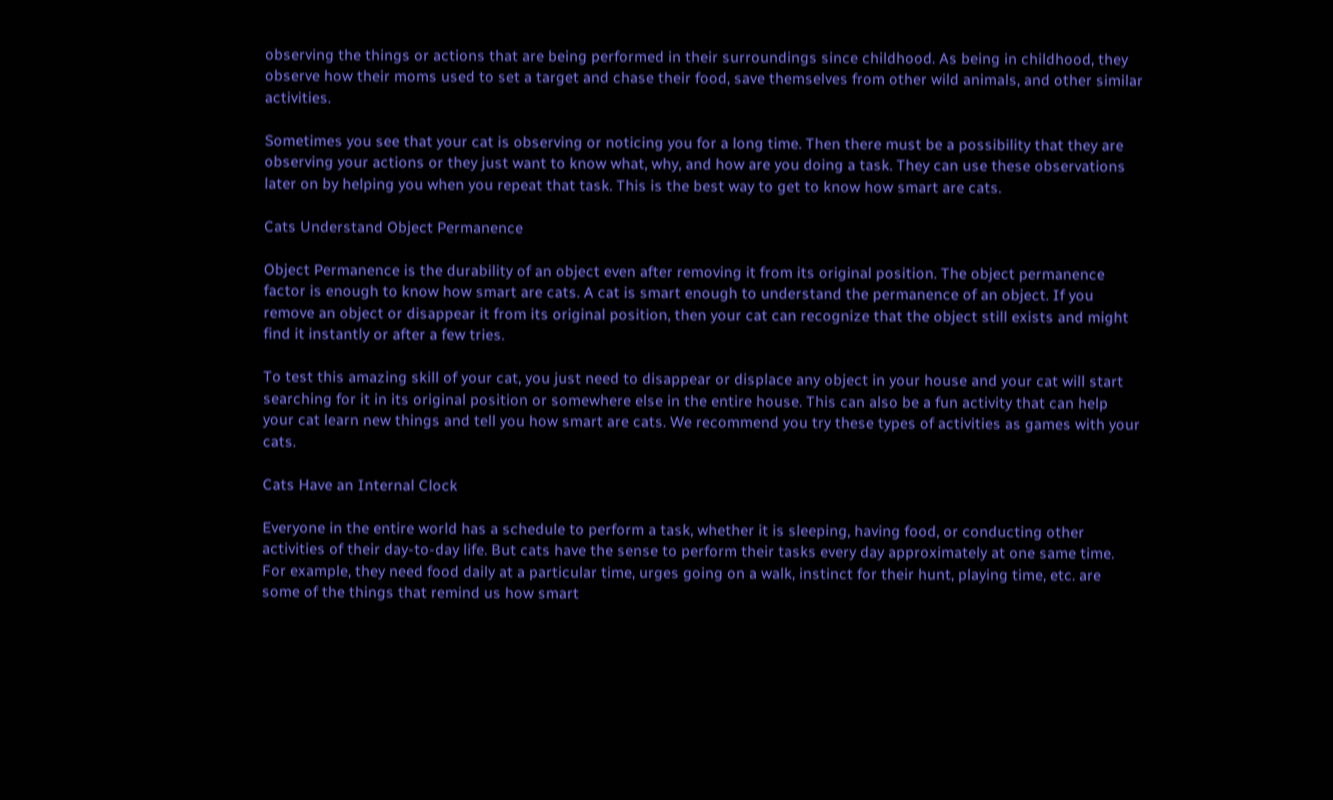observing the things or actions that are being performed in their surroundings since childhood. As being in childhood, they observe how their moms used to set a target and chase their food, save themselves from other wild animals, and other similar activities.

Sometimes you see that your cat is observing or noticing you for a long time. Then there must be a possibility that they are observing your actions or they just want to know what, why, and how are you doing a task. They can use these observations later on by helping you when you repeat that task. This is the best way to get to know how smart are cats.

Cats Understand Object Permanence

Object Permanence is the durability of an object even after removing it from its original position. The object permanence factor is enough to know how smart are cats. A cat is smart enough to understand the permanence of an object. If you remove an object or disappear it from its original position, then your cat can recognize that the object still exists and might find it instantly or after a few tries.

To test this amazing skill of your cat, you just need to disappear or displace any object in your house and your cat will start searching for it in its original position or somewhere else in the entire house. This can also be a fun activity that can help your cat learn new things and tell you how smart are cats. We recommend you try these types of activities as games with your cats.

Cats Have an Internal Clock

Everyone in the entire world has a schedule to perform a task, whether it is sleeping, having food, or conducting other activities of their day-to-day life. But cats have the sense to perform their tasks every day approximately at one same time. For example, they need food daily at a particular time, urges going on a walk, instinct for their hunt, playing time, etc. are some of the things that remind us how smart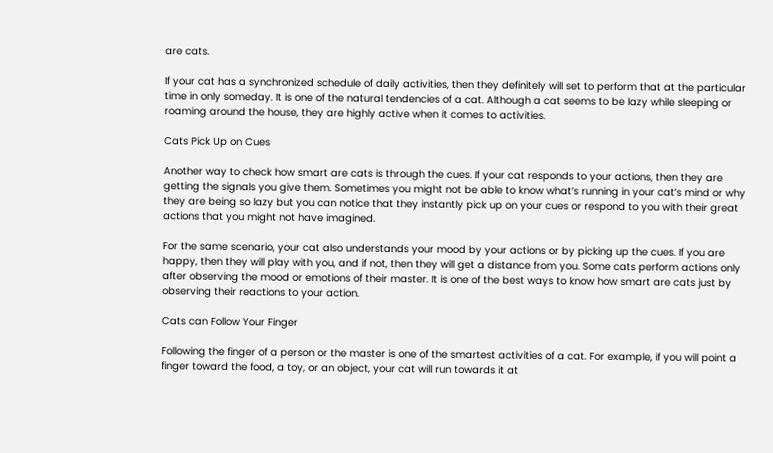are cats.

If your cat has a synchronized schedule of daily activities, then they definitely will set to perform that at the particular time in only someday. It is one of the natural tendencies of a cat. Although a cat seems to be lazy while sleeping or roaming around the house, they are highly active when it comes to activities.

Cats Pick Up on Cues

Another way to check how smart are cats is through the cues. If your cat responds to your actions, then they are getting the signals you give them. Sometimes you might not be able to know what’s running in your cat’s mind or why they are being so lazy but you can notice that they instantly pick up on your cues or respond to you with their great actions that you might not have imagined.

For the same scenario, your cat also understands your mood by your actions or by picking up the cues. If you are happy, then they will play with you, and if not, then they will get a distance from you. Some cats perform actions only after observing the mood or emotions of their master. It is one of the best ways to know how smart are cats just by observing their reactions to your action.

Cats can Follow Your Finger

Following the finger of a person or the master is one of the smartest activities of a cat. For example, if you will point a finger toward the food, a toy, or an object, your cat will run towards it at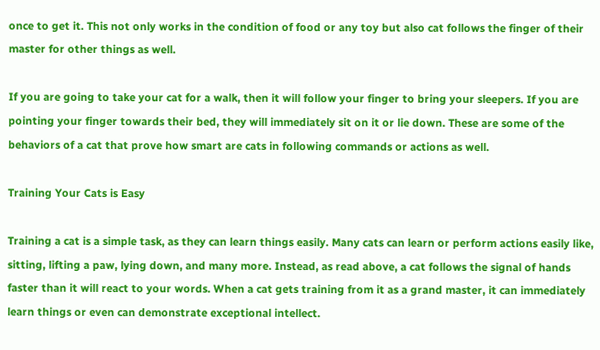once to get it. This not only works in the condition of food or any toy but also cat follows the finger of their master for other things as well.

If you are going to take your cat for a walk, then it will follow your finger to bring your sleepers. If you are pointing your finger towards their bed, they will immediately sit on it or lie down. These are some of the behaviors of a cat that prove how smart are cats in following commands or actions as well.

Training Your Cats is Easy

Training a cat is a simple task, as they can learn things easily. Many cats can learn or perform actions easily like, sitting, lifting a paw, lying down, and many more. Instead, as read above, a cat follows the signal of hands faster than it will react to your words. When a cat gets training from it as a grand master, it can immediately learn things or even can demonstrate exceptional intellect.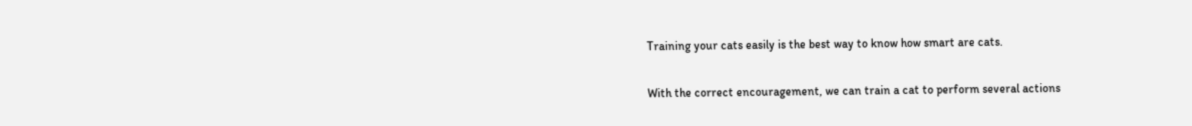Training your cats easily is the best way to know how smart are cats.

With the correct encouragement, we can train a cat to perform several actions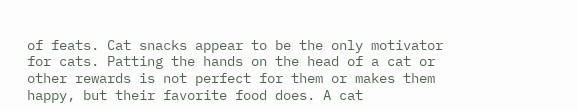of feats. Cat snacks appear to be the only motivator for cats. Patting the hands on the head of a cat or other rewards is not perfect for them or makes them happy, but their favorite food does. A cat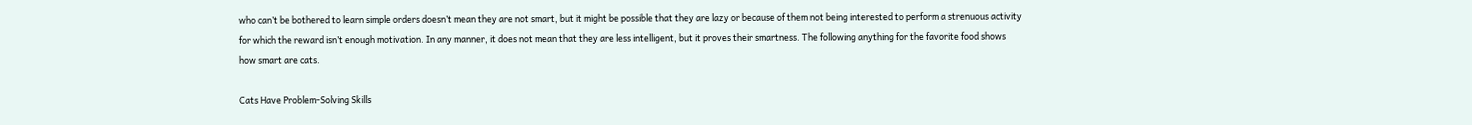who can’t be bothered to learn simple orders doesn’t mean they are not smart, but it might be possible that they are lazy or because of them not being interested to perform a strenuous activity for which the reward isn’t enough motivation. In any manner, it does not mean that they are less intelligent, but it proves their smartness. The following anything for the favorite food shows how smart are cats.

Cats Have Problem-Solving Skills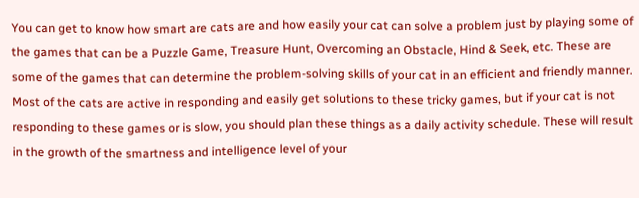You can get to know how smart are cats are and how easily your cat can solve a problem just by playing some of the games that can be a Puzzle Game, Treasure Hunt, Overcoming an Obstacle, Hind & Seek, etc. These are some of the games that can determine the problem-solving skills of your cat in an efficient and friendly manner. Most of the cats are active in responding and easily get solutions to these tricky games, but if your cat is not responding to these games or is slow, you should plan these things as a daily activity schedule. These will result in the growth of the smartness and intelligence level of your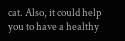cat. Also, it could help you to have a healthy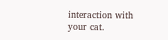interaction with your cat.